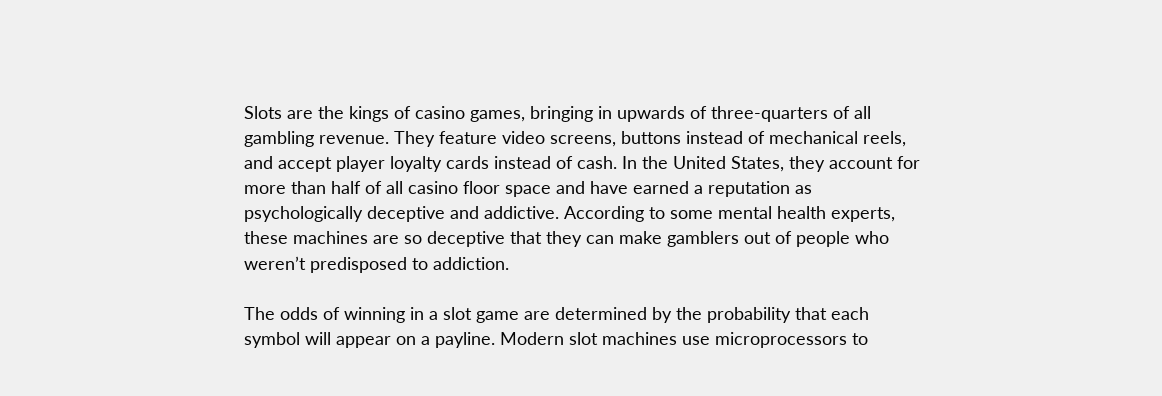Slots are the kings of casino games, bringing in upwards of three-quarters of all gambling revenue. They feature video screens, buttons instead of mechanical reels, and accept player loyalty cards instead of cash. In the United States, they account for more than half of all casino floor space and have earned a reputation as psychologically deceptive and addictive. According to some mental health experts, these machines are so deceptive that they can make gamblers out of people who weren’t predisposed to addiction.

The odds of winning in a slot game are determined by the probability that each symbol will appear on a payline. Modern slot machines use microprocessors to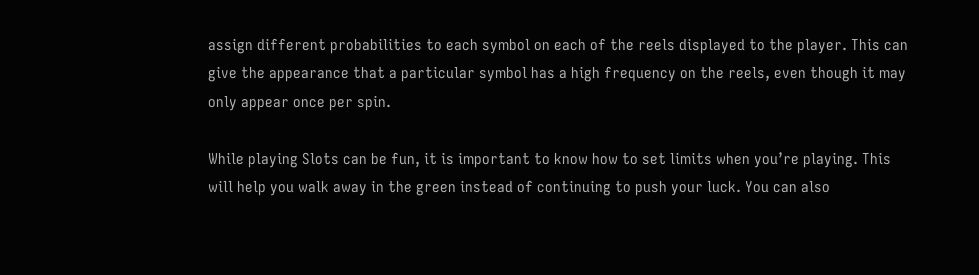assign different probabilities to each symbol on each of the reels displayed to the player. This can give the appearance that a particular symbol has a high frequency on the reels, even though it may only appear once per spin.

While playing Slots can be fun, it is important to know how to set limits when you’re playing. This will help you walk away in the green instead of continuing to push your luck. You can also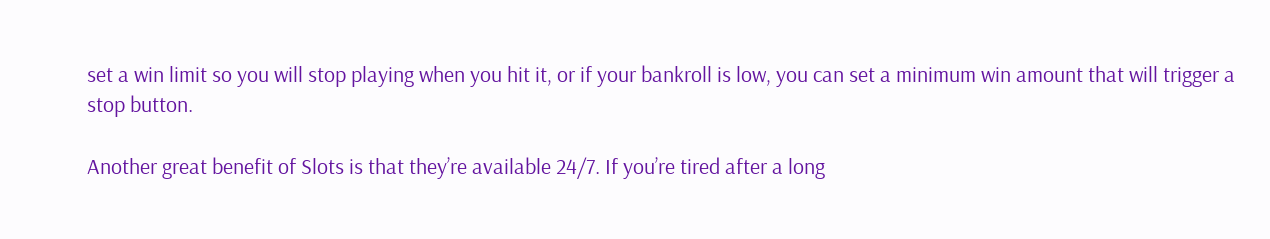set a win limit so you will stop playing when you hit it, or if your bankroll is low, you can set a minimum win amount that will trigger a stop button.

Another great benefit of Slots is that they’re available 24/7. If you’re tired after a long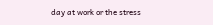day at work or the stress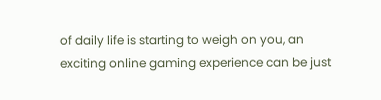of daily life is starting to weigh on you, an exciting online gaming experience can be just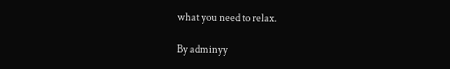what you need to relax.

By adminyy